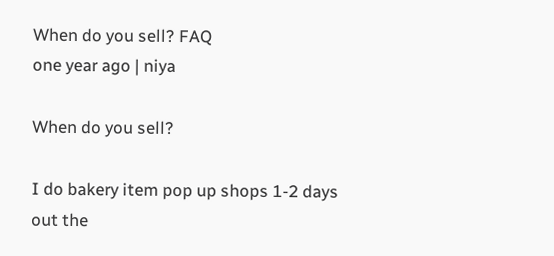When do you sell? FAQ
one year ago | niya

When do you sell?

I do bakery item pop up shops 1-2 days out the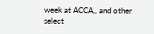week at ACCA,, and other select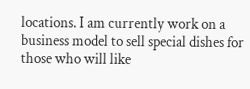locations. I am currently work on a business model to sell special dishes for those who will like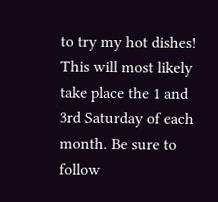to try my hot dishes! This will most likely take place the 1 and 3rd Saturday of each month. Be sure to follow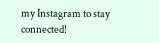my Instagram to stay connected!